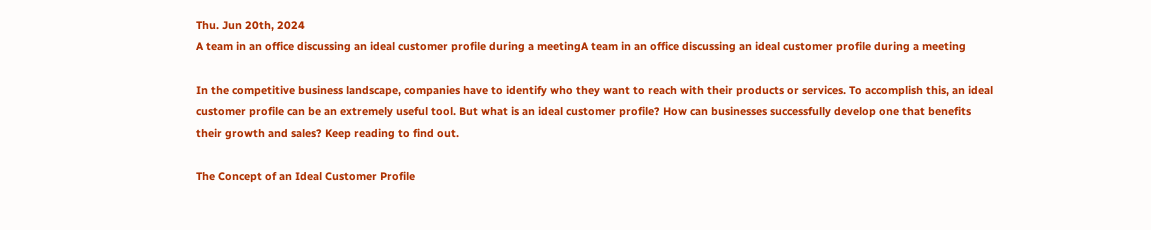Thu. Jun 20th, 2024
A team in an office discussing an ideal customer profile during a meetingA team in an office discussing an ideal customer profile during a meeting

In the competitive business landscape, companies have to identify who they want to reach with their products or services. To accomplish this, an ideal customer profile can be an extremely useful tool. But what is an ideal customer profile? How can businesses successfully develop one that benefits their growth and sales? Keep reading to find out.

The Concept of an Ideal Customer Profile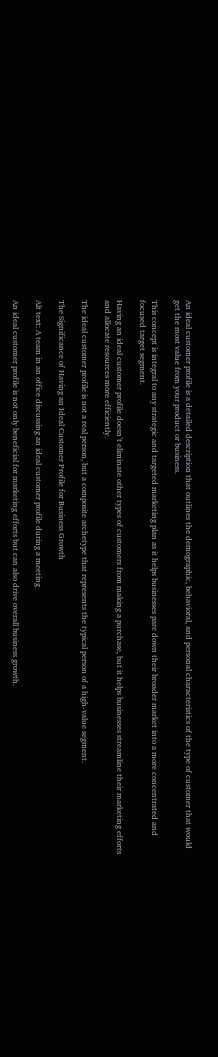An ideal customer profile is a detailed description that outlines the demographic, behavioral, and personal characteristics of the type of customer that would get the most value from your product or business.

This concept is integral to any strategic and targeted marketing plan as it helps businesses pare down their broader market into a more concentrated and focused target segment.

Having an ideal customer profile doesn’t eliminate other types of customers from making a purchase, but it helps businesses streamline their marketing efforts and allocate resources more efficiently.

The ideal customer profile is not a real person, but a composite archetype that represents the typical person of a high-value segment.

The Significance of Having an Ideal Customer Profile for Business Growth

Alt text: A team in an office discussing an ideal customer profile during a meeting

An ideal customer profile is not only beneficial for marketing efforts but can also drive overall business growth.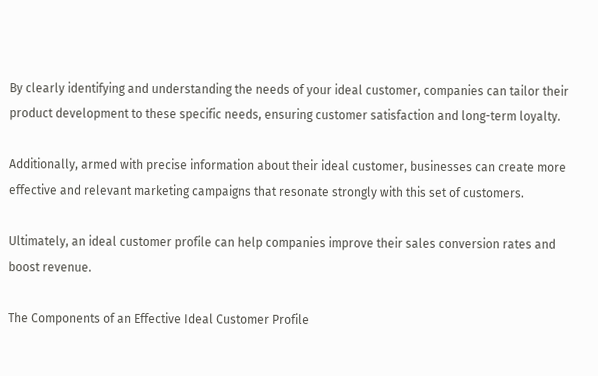By clearly identifying and understanding the needs of your ideal customer, companies can tailor their product development to these specific needs, ensuring customer satisfaction and long-term loyalty.

Additionally, armed with precise information about their ideal customer, businesses can create more effective and relevant marketing campaigns that resonate strongly with this set of customers.

Ultimately, an ideal customer profile can help companies improve their sales conversion rates and boost revenue.

The Components of an Effective Ideal Customer Profile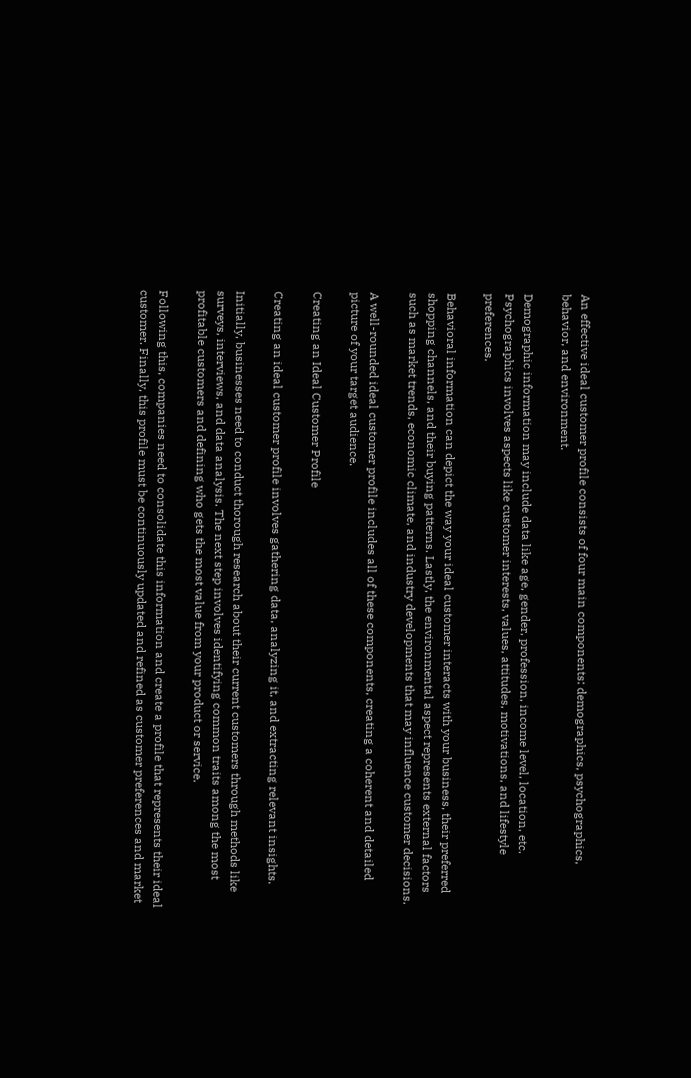An effective ideal customer profile consists of four main components: demographics, psychographics, behavior, and environment.

Demographic information may include data like age, gender, profession, income level, location, etc. Psychographics involves aspects like customer interests, values, attitudes, motivations, and lifestyle preferences.

Behavioral information can depict the way your ideal customer interacts with your business, their preferred shopping channels, and their buying patterns. Lastly, the environmental aspect represents external factors such as market trends, economic climate, and industry developments that may influence customer decisions.

A well-rounded ideal customer profile includes all of these components, creating a coherent and detailed picture of your target audience.

Creating an Ideal Customer Profile

Creating an ideal customer profile involves gathering data, analyzing it, and extracting relevant insights.

Initially, businesses need to conduct thorough research about their current customers through methods like surveys, interviews, and data analysis. The next step involves identifying common traits among the most profitable customers and defining who gets the most value from your product or service.

Following this, companies need to consolidate this information and create a profile that represents their ideal customer. Finally, this profile must be continuously updated and refined as customer preferences and market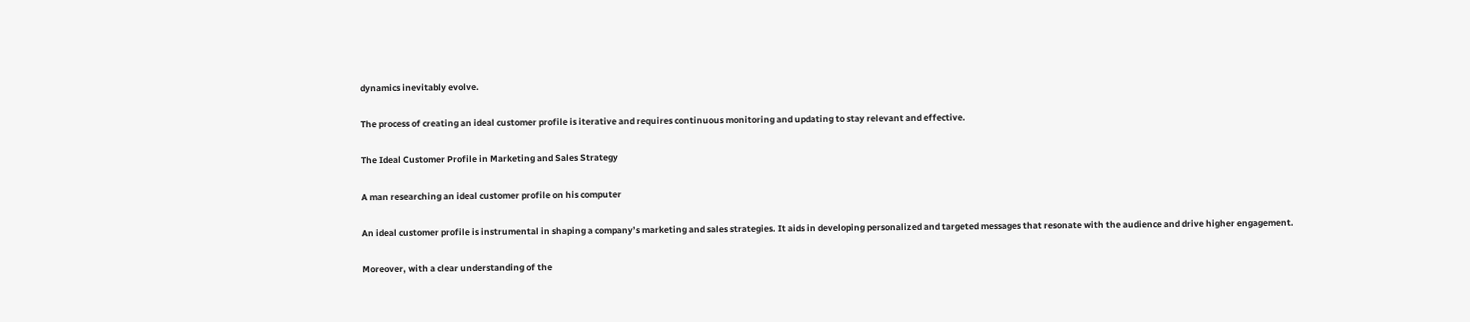dynamics inevitably evolve.

The process of creating an ideal customer profile is iterative and requires continuous monitoring and updating to stay relevant and effective.

The Ideal Customer Profile in Marketing and Sales Strategy

A man researching an ideal customer profile on his computer

An ideal customer profile is instrumental in shaping a company’s marketing and sales strategies. It aids in developing personalized and targeted messages that resonate with the audience and drive higher engagement.

Moreover, with a clear understanding of the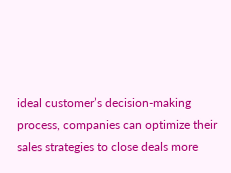ideal customer’s decision-making process, companies can optimize their sales strategies to close deals more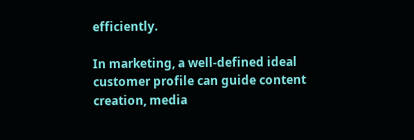efficiently.

In marketing, a well-defined ideal customer profile can guide content creation, media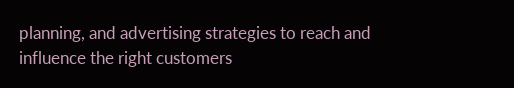planning, and advertising strategies to reach and influence the right customers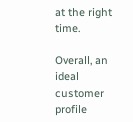at the right time.

Overall, an ideal customer profile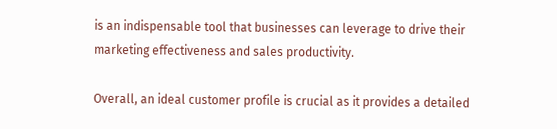is an indispensable tool that businesses can leverage to drive their marketing effectiveness and sales productivity.

Overall, an ideal customer profile is crucial as it provides a detailed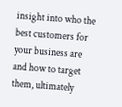insight into who the best customers for your business are and how to target them, ultimately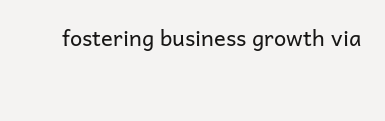fostering business growth via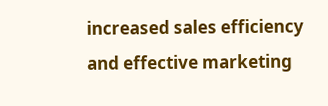increased sales efficiency and effective marketing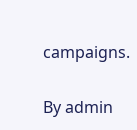campaigns.

By admin